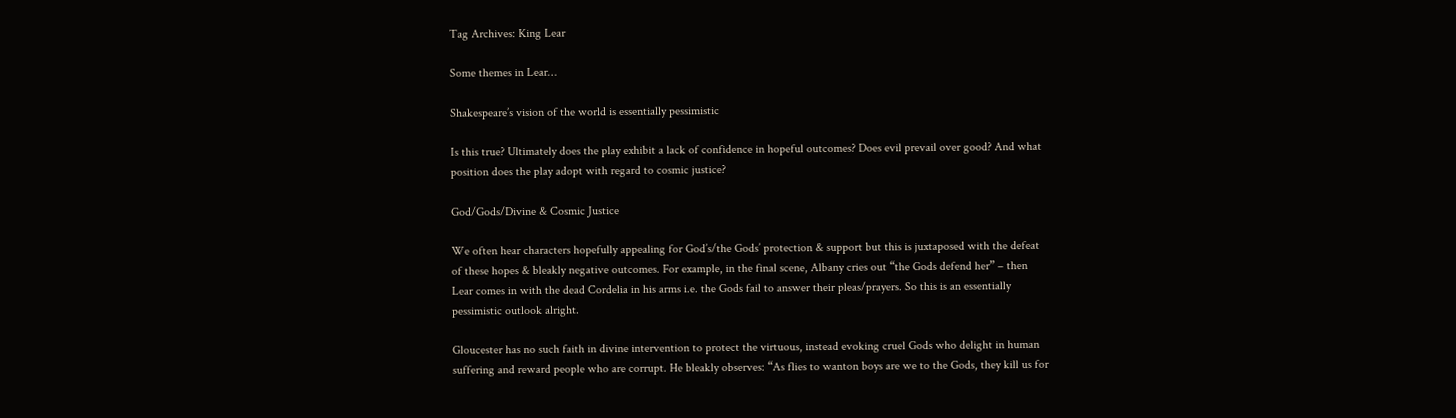Tag Archives: King Lear

Some themes in Lear…

Shakespeare’s vision of the world is essentially pessimistic

Is this true? Ultimately does the play exhibit a lack of confidence in hopeful outcomes? Does evil prevail over good? And what position does the play adopt with regard to cosmic justice?

God/Gods/Divine & Cosmic Justice

We often hear characters hopefully appealing for God’s/the Gods’ protection & support but this is juxtaposed with the defeat of these hopes & bleakly negative outcomes. For example, in the final scene, Albany cries out “the Gods defend her” – then Lear comes in with the dead Cordelia in his arms i.e. the Gods fail to answer their pleas/prayers. So this is an essentially pessimistic outlook alright.

Gloucester has no such faith in divine intervention to protect the virtuous, instead evoking cruel Gods who delight in human suffering and reward people who are corrupt. He bleakly observes: “As flies to wanton boys are we to the Gods, they kill us for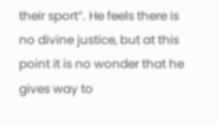their sport”. He feels there is no divine justice, but at this point it is no wonder that he gives way to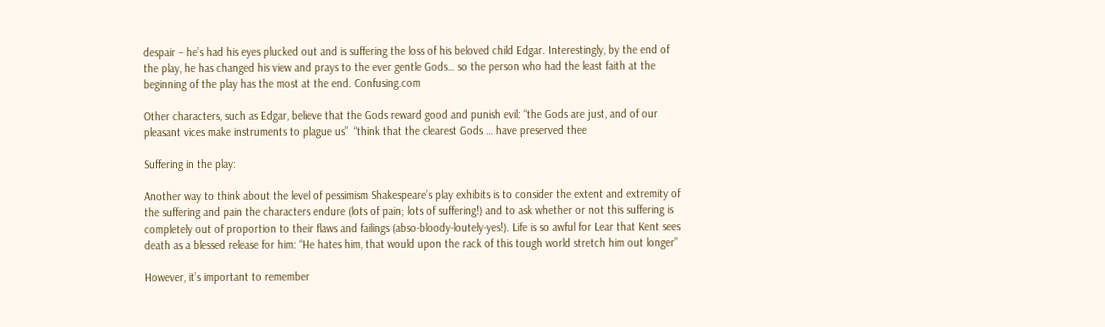despair – he’s had his eyes plucked out and is suffering the loss of his beloved child Edgar. Interestingly, by the end of the play, he has changed his view and prays to the ever gentle Gods… so the person who had the least faith at the beginning of the play has the most at the end. Confusing.com

Other characters, such as Edgar, believe that the Gods reward good and punish evil: “the Gods are just, and of our pleasant vices make instruments to plague us”  “think that the clearest Gods … have preserved thee

Suffering in the play:

Another way to think about the level of pessimism Shakespeare’s play exhibits is to consider the extent and extremity of the suffering and pain the characters endure (lots of pain; lots of suffering!) and to ask whether or not this suffering is completely out of proportion to their flaws and failings (abso-bloody-loutely-yes!). Life is so awful for Lear that Kent sees death as a blessed release for him: “He hates him, that would upon the rack of this tough world stretch him out longer”

However, it’s important to remember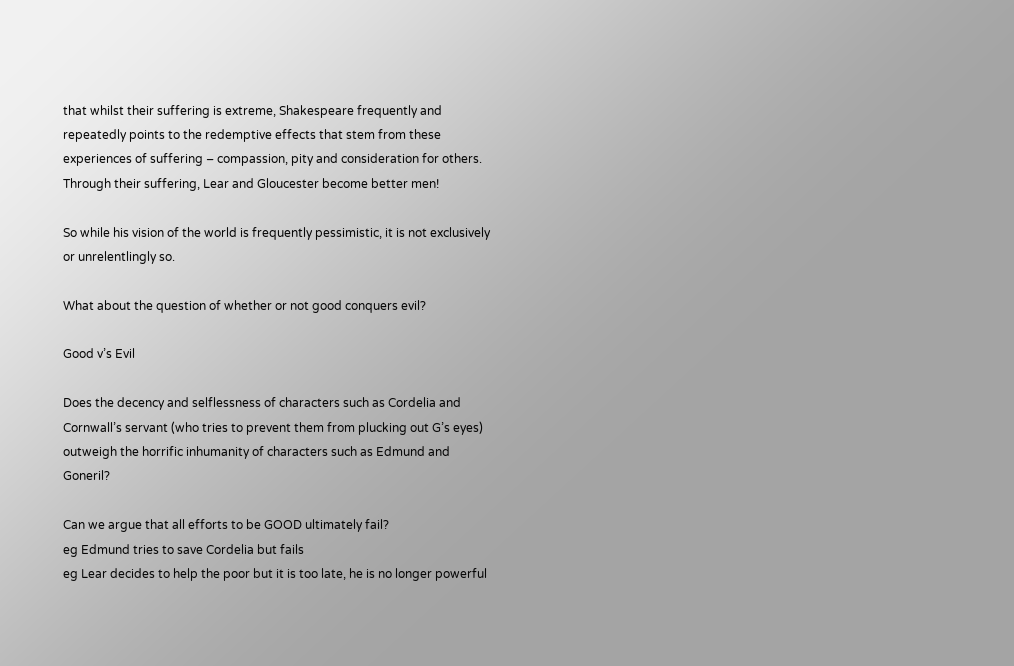that whilst their suffering is extreme, Shakespeare frequently and repeatedly points to the redemptive effects that stem from these experiences of suffering – compassion, pity and consideration for others. Through their suffering, Lear and Gloucester become better men!

So while his vision of the world is frequently pessimistic, it is not exclusively or unrelentlingly so.

What about the question of whether or not good conquers evil?

Good v’s Evil

Does the decency and selflessness of characters such as Cordelia and Cornwall’s servant (who tries to prevent them from plucking out G’s eyes) outweigh the horrific inhumanity of characters such as Edmund and Goneril?

Can we argue that all efforts to be GOOD ultimately fail?
eg Edmund tries to save Cordelia but fails
eg Lear decides to help the poor but it is too late, he is no longer powerful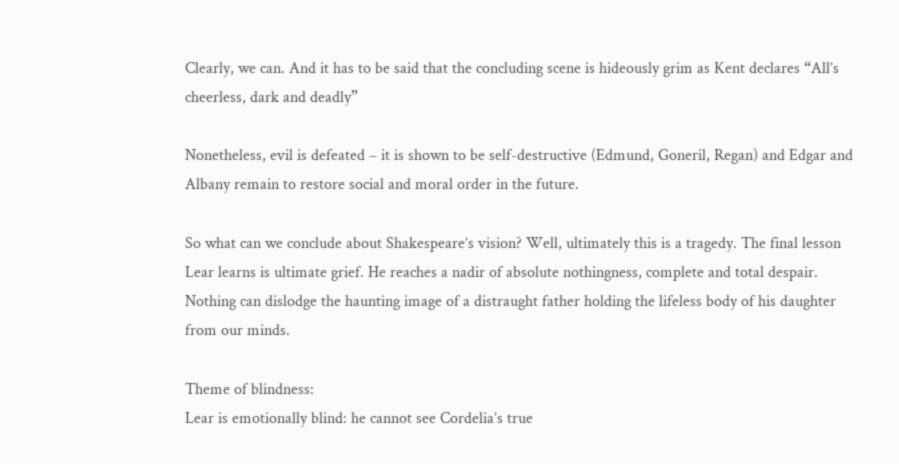Clearly, we can. And it has to be said that the concluding scene is hideously grim as Kent declares “All’s cheerless, dark and deadly”

Nonetheless, evil is defeated – it is shown to be self-destructive (Edmund, Goneril, Regan) and Edgar and Albany remain to restore social and moral order in the future.

So what can we conclude about Shakespeare’s vision? Well, ultimately this is a tragedy. The final lesson Lear learns is ultimate grief. He reaches a nadir of absolute nothingness, complete and total despair. Nothing can dislodge the haunting image of a distraught father holding the lifeless body of his daughter from our minds.

Theme of blindness:
Lear is emotionally blind: he cannot see Cordelia’s true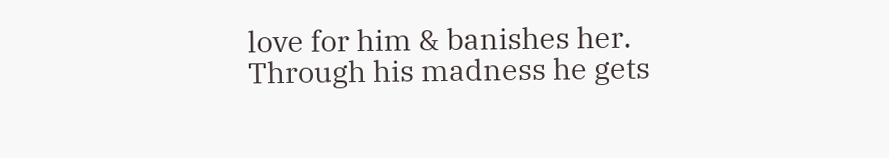love for him & banishes her.
Through his madness he gets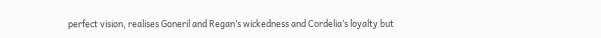perfect vision, realises Goneril and Regan’s wickedness and Cordelia’s loyalty but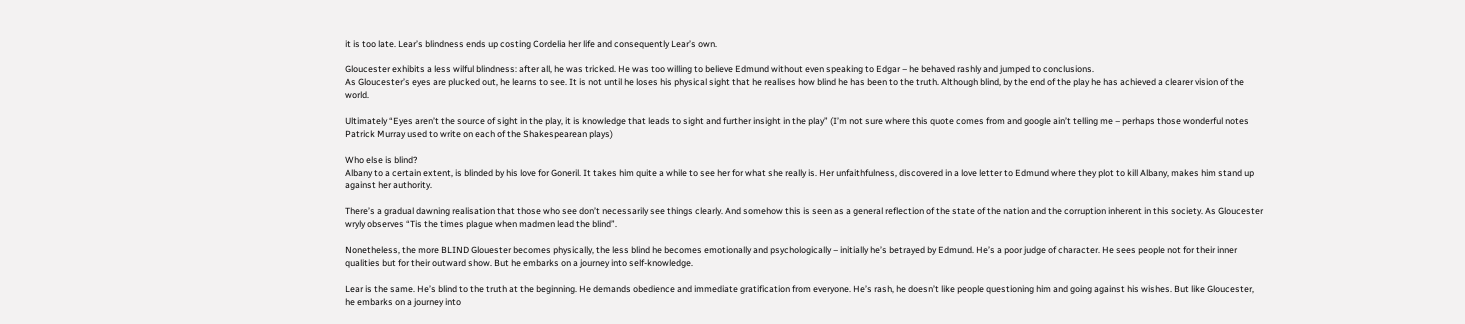it is too late. Lear’s blindness ends up costing Cordelia her life and consequently Lear’s own.

Gloucester exhibits a less wilful blindness: after all, he was tricked. He was too willing to believe Edmund without even speaking to Edgar – he behaved rashly and jumped to conclusions.
As Gloucester’s eyes are plucked out, he learns to see. It is not until he loses his physical sight that he realises how blind he has been to the truth. Although blind, by the end of the play he has achieved a clearer vision of the world.

Ultimately “Eyes aren’t the source of sight in the play, it is knowledge that leads to sight and further insight in the play” (I’m not sure where this quote comes from and google ain’t telling me – perhaps those wonderful notes Patrick Murray used to write on each of the Shakespearean plays)

Who else is blind?
Albany to a certain extent, is blinded by his love for Goneril. It takes him quite a while to see her for what she really is. Her unfaithfulness, discovered in a love letter to Edmund where they plot to kill Albany, makes him stand up against her authority.

There’s a gradual dawning realisation that those who see don’t necessarily see things clearly. And somehow this is seen as a general reflection of the state of the nation and the corruption inherent in this society. As Gloucester wryly observes “Tis the times plague when madmen lead the blind”.

Nonetheless, the more BLIND Glouester becomes physically, the less blind he becomes emotionally and psychologically – initially he’s betrayed by Edmund. He’s a poor judge of character. He sees people not for their inner qualities but for their outward show. But he embarks on a journey into self-knowledge.

Lear is the same. He’s blind to the truth at the beginning. He demands obedience and immediate gratification from everyone. He’s rash, he doesn’t like people questioning him and going against his wishes. But like Gloucester, he embarks on a journey into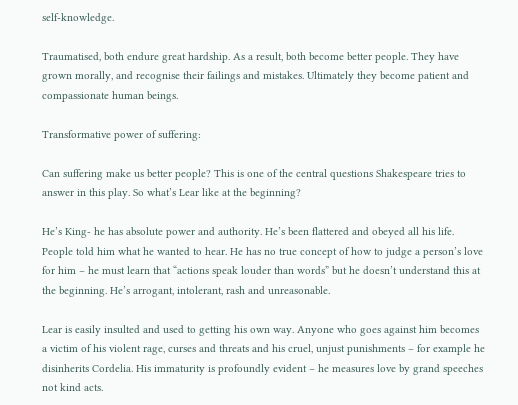self-knowledge.

Traumatised, both endure great hardship. As a result, both become better people. They have grown morally, and recognise their failings and mistakes. Ultimately they become patient and compassionate human beings.

Transformative power of suffering:

Can suffering make us better people? This is one of the central questions Shakespeare tries to answer in this play. So what’s Lear like at the beginning?

He’s King- he has absolute power and authority. He’s been flattered and obeyed all his life. People told him what he wanted to hear. He has no true concept of how to judge a person’s love for him – he must learn that “actions speak louder than words” but he doesn’t understand this at the beginning. He’s arrogant, intolerant, rash and unreasonable.

Lear is easily insulted and used to getting his own way. Anyone who goes against him becomes a victim of his violent rage, curses and threats and his cruel, unjust punishments – for example he disinherits Cordelia. His immaturity is profoundly evident – he measures love by grand speeches not kind acts.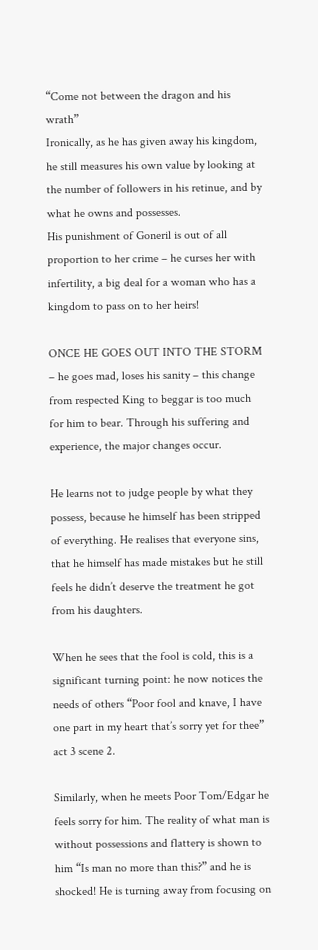“Come not between the dragon and his wrath”
Ironically, as he has given away his kingdom, he still measures his own value by looking at the number of followers in his retinue, and by what he owns and possesses.
His punishment of Goneril is out of all proportion to her crime – he curses her with infertility, a big deal for a woman who has a kingdom to pass on to her heirs!

ONCE HE GOES OUT INTO THE STORM – he goes mad, loses his sanity – this change from respected King to beggar is too much for him to bear. Through his suffering and experience, the major changes occur.

He learns not to judge people by what they possess, because he himself has been stripped of everything. He realises that everyone sins, that he himself has made mistakes but he still feels he didn’t deserve the treatment he got from his daughters.

When he sees that the fool is cold, this is a significant turning point: he now notices the needs of others “Poor fool and knave, I have one part in my heart that’s sorry yet for thee” act 3 scene 2.

Similarly, when he meets Poor Tom/Edgar he feels sorry for him. The reality of what man is without possessions and flattery is shown to him “Is man no more than this?” and he is shocked! He is turning away from focusing on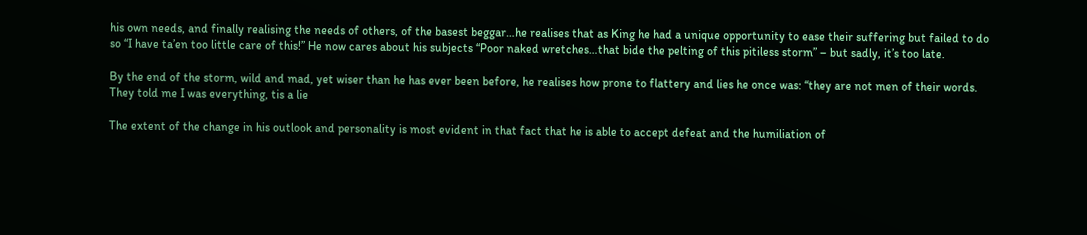his own needs, and finally realising the needs of others, of the basest beggar…he realises that as King he had a unique opportunity to ease their suffering but failed to do so “I have ta’en too little care of this!” He now cares about his subjects “Poor naked wretches…that bide the pelting of this pitiless storm” – but sadly, it’s too late.

By the end of the storm, wild and mad, yet wiser than he has ever been before, he realises how prone to flattery and lies he once was: “they are not men of their words. They told me I was everything, tis a lie

The extent of the change in his outlook and personality is most evident in that fact that he is able to accept defeat and the humiliation of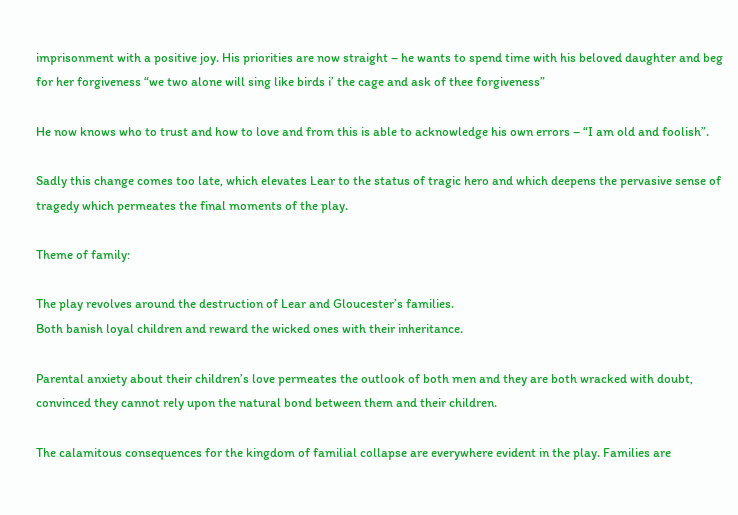imprisonment with a positive joy. His priorities are now straight – he wants to spend time with his beloved daughter and beg for her forgiveness “we two alone will sing like birds i’ the cage and ask of thee forgiveness”

He now knows who to trust and how to love and from this is able to acknowledge his own errors – “I am old and foolish”.

Sadly this change comes too late, which elevates Lear to the status of tragic hero and which deepens the pervasive sense of tragedy which permeates the final moments of the play.

Theme of family:

The play revolves around the destruction of Lear and Gloucester’s families.
Both banish loyal children and reward the wicked ones with their inheritance.

Parental anxiety about their children’s love permeates the outlook of both men and they are both wracked with doubt, convinced they cannot rely upon the natural bond between them and their children.

The calamitous consequences for the kingdom of familial collapse are everywhere evident in the play. Families are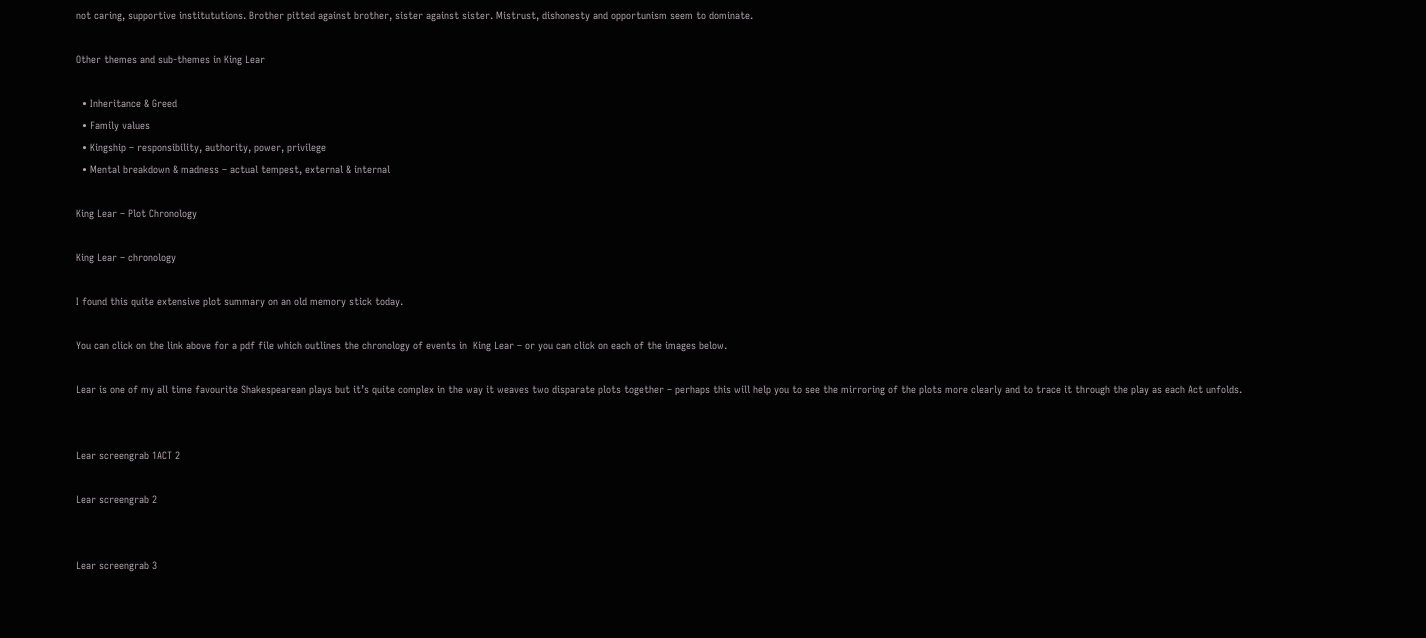not caring, supportive institututions. Brother pitted against brother, sister against sister. Mistrust, dishonesty and opportunism seem to dominate.

Other themes and sub-themes in King Lear

  • Inheritance & Greed
  • Family values
  • Kingship – responsibility, authority, power, privilege
  • Mental breakdown & madness – actual tempest, external & internal

King Lear – Plot Chronology

King Lear – chronology

I found this quite extensive plot summary on an old memory stick today.

You can click on the link above for a pdf file which outlines the chronology of events in  King Lear – or you can click on each of the images below.

Lear is one of my all time favourite Shakespearean plays but it’s quite complex in the way it weaves two disparate plots together – perhaps this will help you to see the mirroring of the plots more clearly and to trace it through the play as each Act unfolds.


Lear screengrab 1ACT 2

Lear screengrab 2


Lear screengrab 3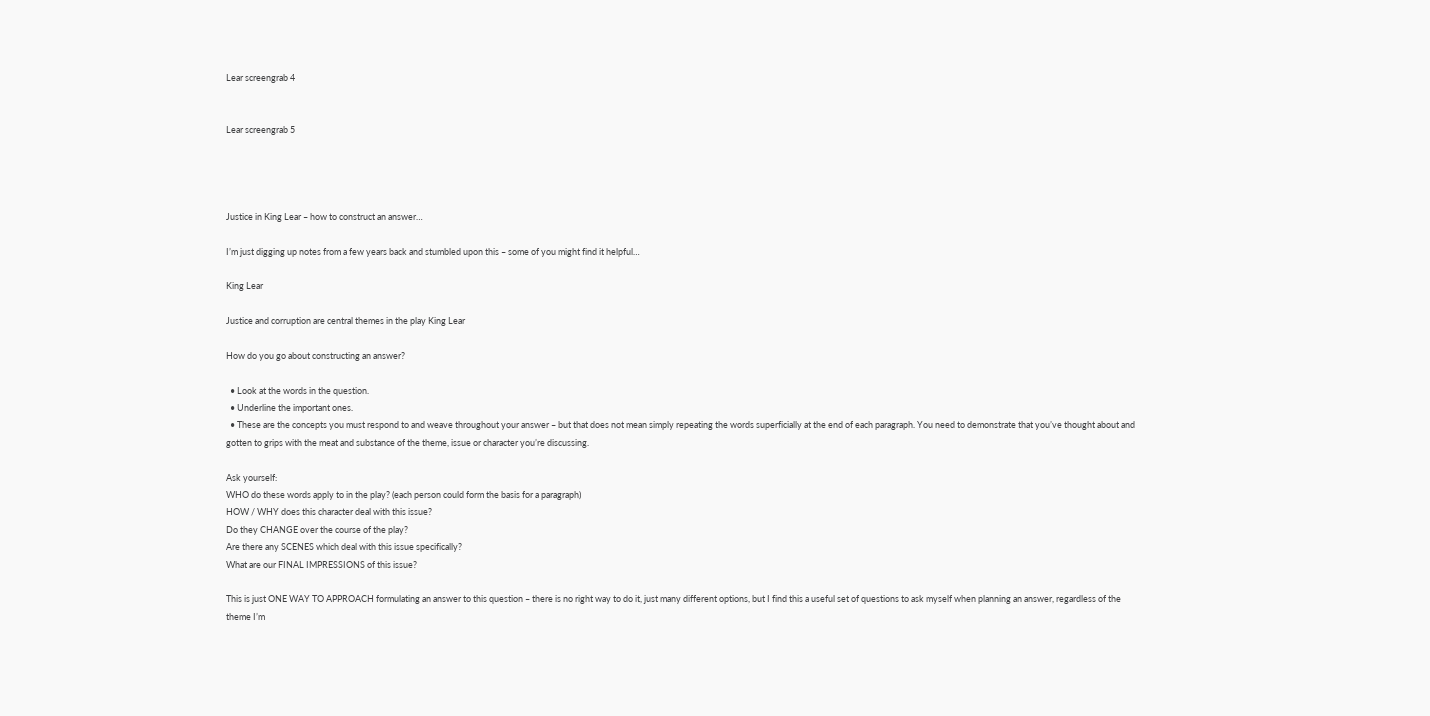Lear screengrab 4


Lear screengrab 5




Justice in King Lear – how to construct an answer…

I’m just digging up notes from a few years back and stumbled upon this – some of you might find it helpful…

King Lear

Justice and corruption are central themes in the play King Lear

How do you go about constructing an answer?

  • Look at the words in the question.
  • Underline the important ones.
  • These are the concepts you must respond to and weave throughout your answer – but that does not mean simply repeating the words superficially at the end of each paragraph. You need to demonstrate that you’ve thought about and gotten to grips with the meat and substance of the theme, issue or character you’re discussing.

Ask yourself:
WHO do these words apply to in the play? (each person could form the basis for a paragraph)
HOW / WHY does this character deal with this issue?
Do they CHANGE over the course of the play?
Are there any SCENES which deal with this issue specifically?
What are our FINAL IMPRESSIONS of this issue?

This is just ONE WAY TO APPROACH formulating an answer to this question – there is no right way to do it, just many different options, but I find this a useful set of questions to ask myself when planning an answer, regardless of the theme I’m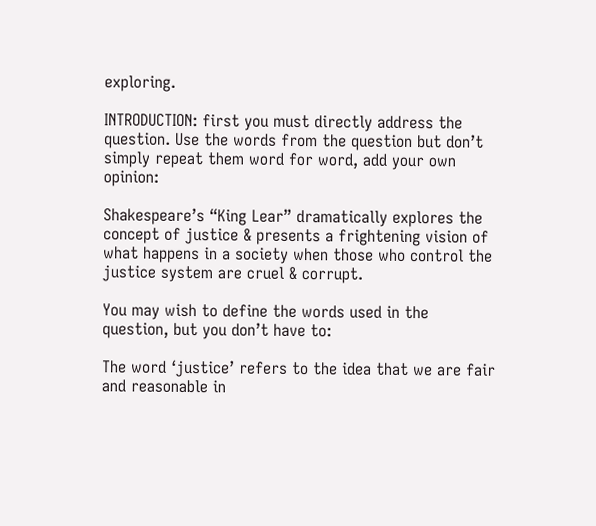exploring.

INTRODUCTION: first you must directly address the question. Use the words from the question but don’t simply repeat them word for word, add your own opinion:

Shakespeare’s “King Lear” dramatically explores the concept of justice & presents a frightening vision of what happens in a society when those who control the justice system are cruel & corrupt.

You may wish to define the words used in the question, but you don’t have to:

The word ‘justice’ refers to the idea that we are fair and reasonable in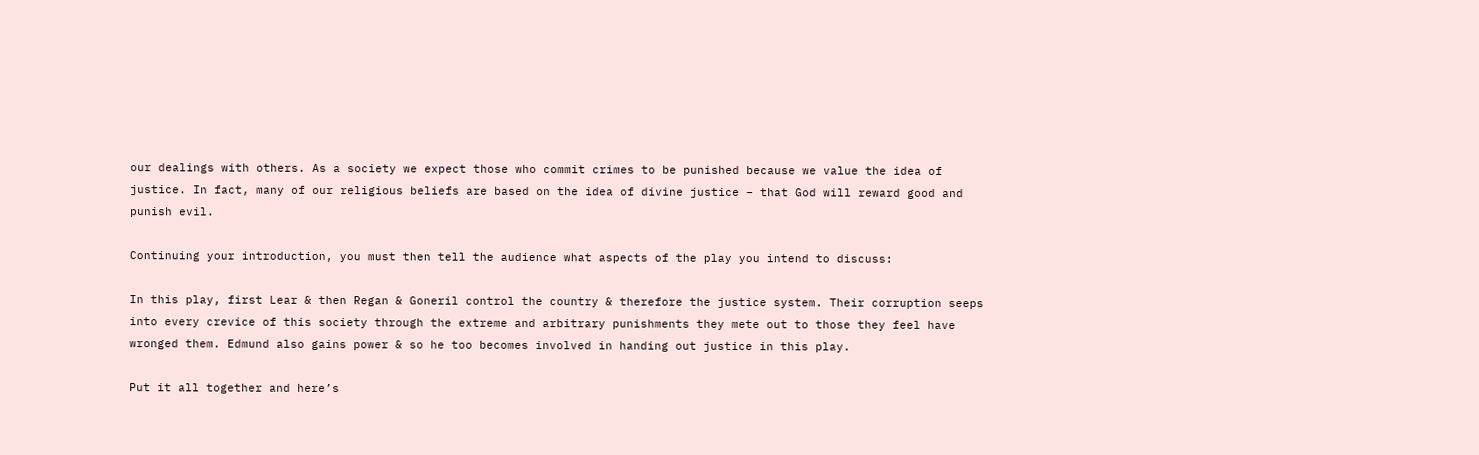our dealings with others. As a society we expect those who commit crimes to be punished because we value the idea of justice. In fact, many of our religious beliefs are based on the idea of divine justice – that God will reward good and punish evil.

Continuing your introduction, you must then tell the audience what aspects of the play you intend to discuss:

In this play, first Lear & then Regan & Goneril control the country & therefore the justice system. Their corruption seeps into every crevice of this society through the extreme and arbitrary punishments they mete out to those they feel have wronged them. Edmund also gains power & so he too becomes involved in handing out justice in this play.

Put it all together and here’s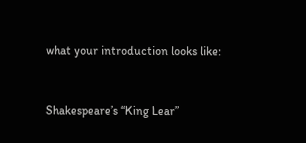what your introduction looks like:


Shakespeare’s “King Lear”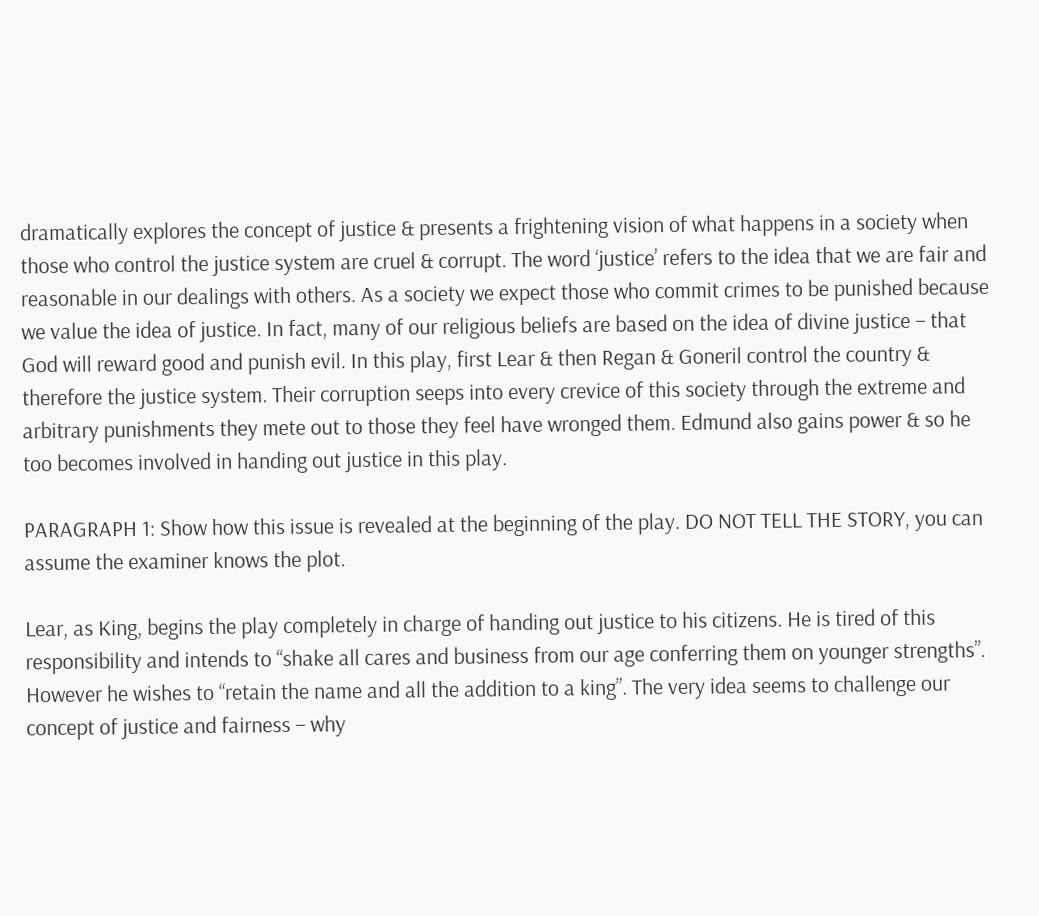dramatically explores the concept of justice & presents a frightening vision of what happens in a society when those who control the justice system are cruel & corrupt. The word ‘justice’ refers to the idea that we are fair and reasonable in our dealings with others. As a society we expect those who commit crimes to be punished because we value the idea of justice. In fact, many of our religious beliefs are based on the idea of divine justice – that God will reward good and punish evil. In this play, first Lear & then Regan & Goneril control the country & therefore the justice system. Their corruption seeps into every crevice of this society through the extreme and arbitrary punishments they mete out to those they feel have wronged them. Edmund also gains power & so he too becomes involved in handing out justice in this play.

PARAGRAPH 1: Show how this issue is revealed at the beginning of the play. DO NOT TELL THE STORY, you can assume the examiner knows the plot.

Lear, as King, begins the play completely in charge of handing out justice to his citizens. He is tired of this responsibility and intends to “shake all cares and business from our age conferring them on younger strengths”. However he wishes to “retain the name and all the addition to a king”. The very idea seems to challenge our concept of justice and fairness – why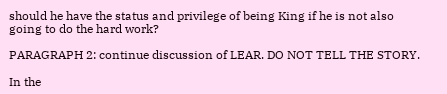should he have the status and privilege of being King if he is not also going to do the hard work?

PARAGRAPH 2: continue discussion of LEAR. DO NOT TELL THE STORY.

In the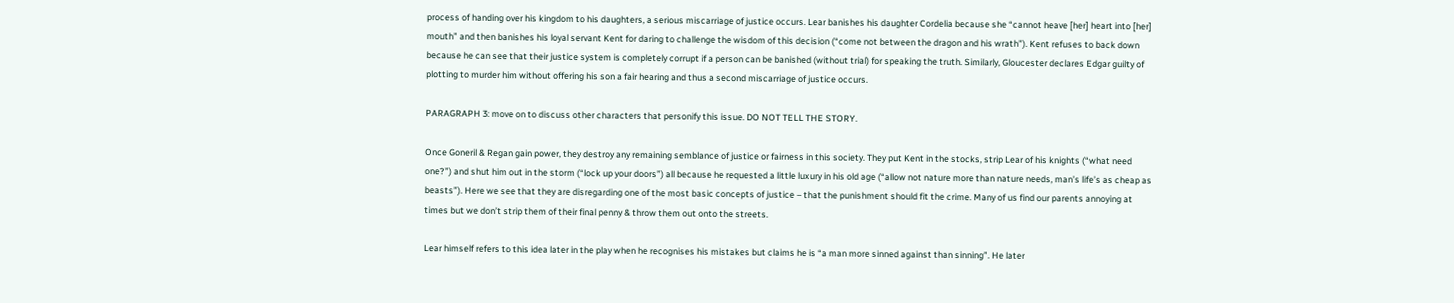process of handing over his kingdom to his daughters, a serious miscarriage of justice occurs. Lear banishes his daughter Cordelia because she “cannot heave [her] heart into [her] mouth” and then banishes his loyal servant Kent for daring to challenge the wisdom of this decision (“come not between the dragon and his wrath”). Kent refuses to back down because he can see that their justice system is completely corrupt if a person can be banished (without trial) for speaking the truth. Similarly, Gloucester declares Edgar guilty of plotting to murder him without offering his son a fair hearing and thus a second miscarriage of justice occurs.

PARAGRAPH 3: move on to discuss other characters that personify this issue. DO NOT TELL THE STORY.

Once Goneril & Regan gain power, they destroy any remaining semblance of justice or fairness in this society. They put Kent in the stocks, strip Lear of his knights (“what need one?”) and shut him out in the storm (“lock up your doors”) all because he requested a little luxury in his old age (“allow not nature more than nature needs, man’s life’s as cheap as beasts”). Here we see that they are disregarding one of the most basic concepts of justice – that the punishment should fit the crime. Many of us find our parents annoying at times but we don’t strip them of their final penny & throw them out onto the streets.

Lear himself refers to this idea later in the play when he recognises his mistakes but claims he is “a man more sinned against than sinning”. He later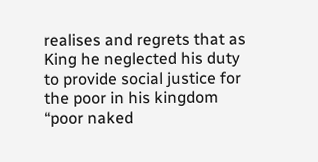realises and regrets that as King he neglected his duty to provide social justice for the poor in his kingdom “poor naked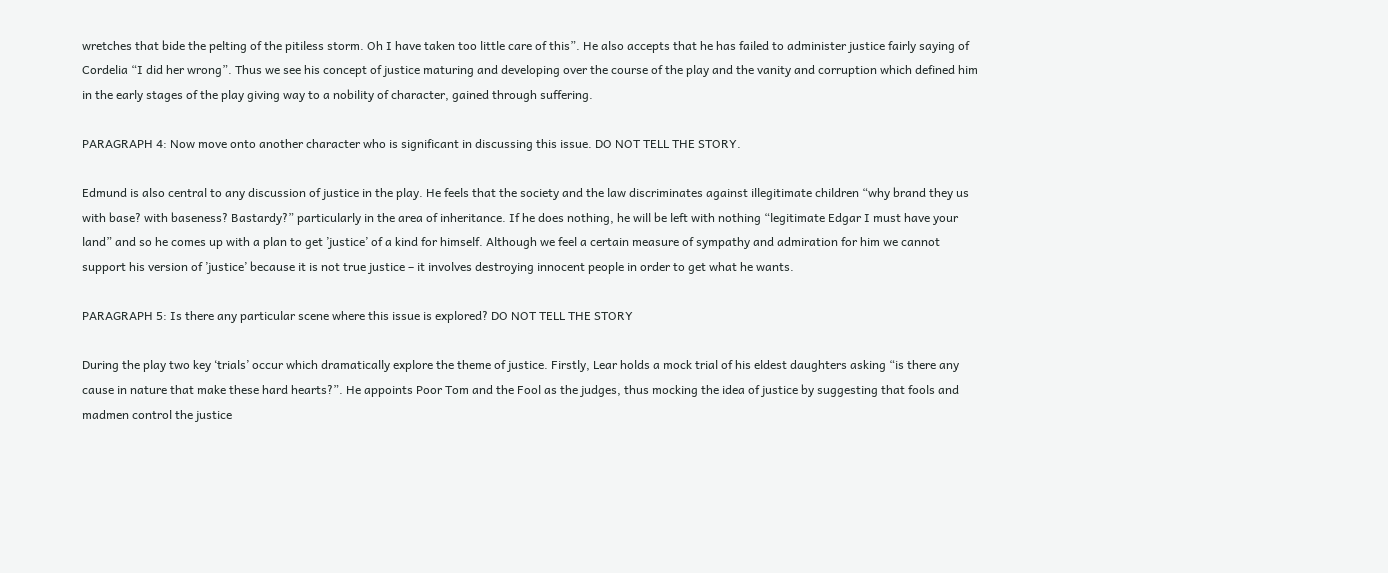wretches that bide the pelting of the pitiless storm. Oh I have taken too little care of this”. He also accepts that he has failed to administer justice fairly saying of Cordelia “I did her wrong”. Thus we see his concept of justice maturing and developing over the course of the play and the vanity and corruption which defined him in the early stages of the play giving way to a nobility of character, gained through suffering.

PARAGRAPH 4: Now move onto another character who is significant in discussing this issue. DO NOT TELL THE STORY.

Edmund is also central to any discussion of justice in the play. He feels that the society and the law discriminates against illegitimate children “why brand they us with base? with baseness? Bastardy?” particularly in the area of inheritance. If he does nothing, he will be left with nothing “legitimate Edgar I must have your land” and so he comes up with a plan to get ’justice’ of a kind for himself. Although we feel a certain measure of sympathy and admiration for him we cannot support his version of ’justice’ because it is not true justice – it involves destroying innocent people in order to get what he wants.

PARAGRAPH 5: Is there any particular scene where this issue is explored? DO NOT TELL THE STORY

During the play two key ‘trials’ occur which dramatically explore the theme of justice. Firstly, Lear holds a mock trial of his eldest daughters asking “is there any cause in nature that make these hard hearts?”. He appoints Poor Tom and the Fool as the judges, thus mocking the idea of justice by suggesting that fools and madmen control the justice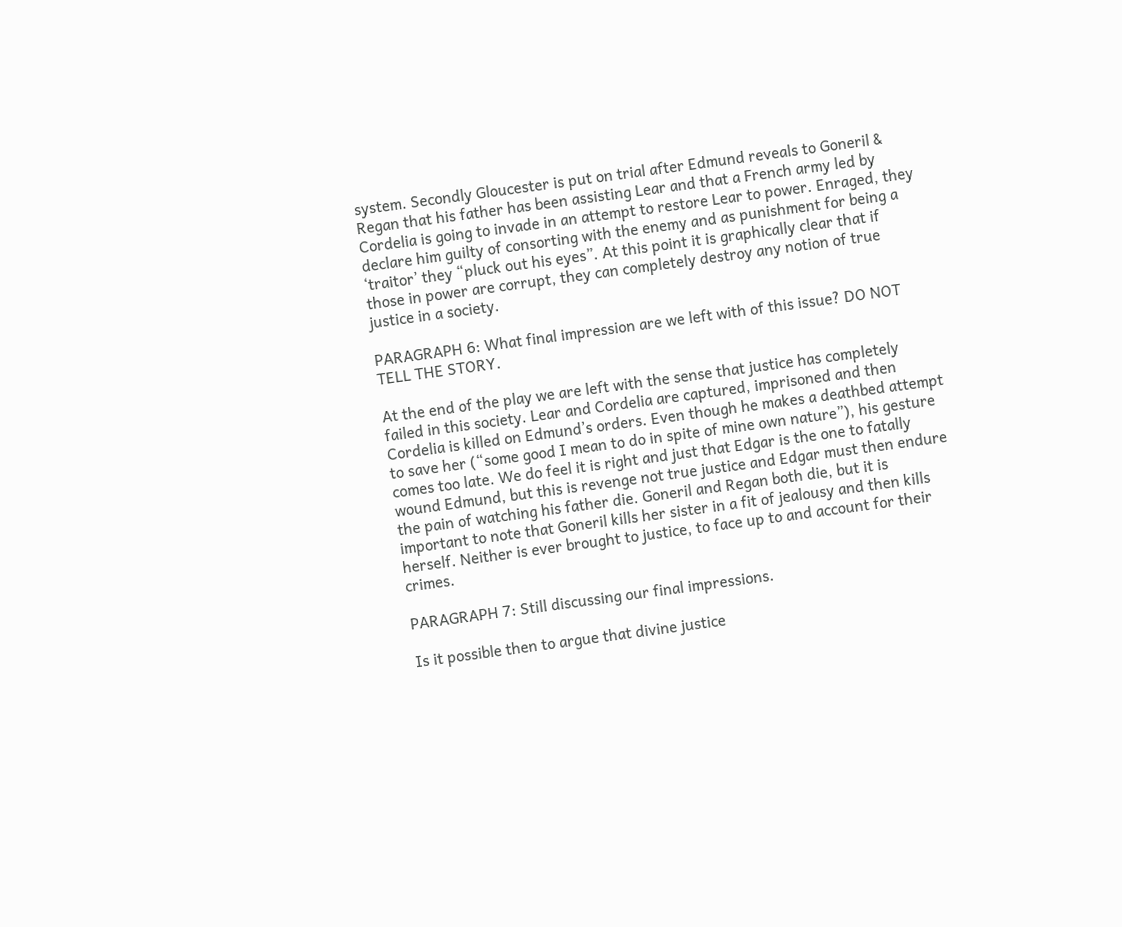system. Secondly Gloucester is put on trial after Edmund reveals to Goneril & Regan that his father has been assisting Lear and that a French army led by Cordelia is going to invade in an attempt to restore Lear to power. Enraged, they declare him guilty of consorting with the enemy and as punishment for being a ‘traitor’ they “pluck out his eyes”. At this point it is graphically clear that if those in power are corrupt, they can completely destroy any notion of true justice in a society.

PARAGRAPH 6: What final impression are we left with of this issue? DO NOT TELL THE STORY.

At the end of the play we are left with the sense that justice has completely failed in this society. Lear and Cordelia are captured, imprisoned and then Cordelia is killed on Edmund’s orders. Even though he makes a deathbed attempt to save her (“some good I mean to do in spite of mine own nature”), his gesture comes too late. We do feel it is right and just that Edgar is the one to fatally wound Edmund, but this is revenge not true justice and Edgar must then endure the pain of watching his father die. Goneril and Regan both die, but it is important to note that Goneril kills her sister in a fit of jealousy and then kills herself. Neither is ever brought to justice, to face up to and account for their crimes.

PARAGRAPH 7: Still discussing our final impressions.

Is it possible then to argue that divine justice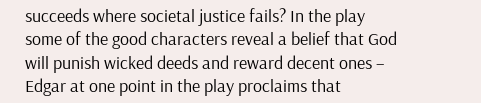succeeds where societal justice fails? In the play some of the good characters reveal a belief that God will punish wicked deeds and reward decent ones – Edgar at one point in the play proclaims that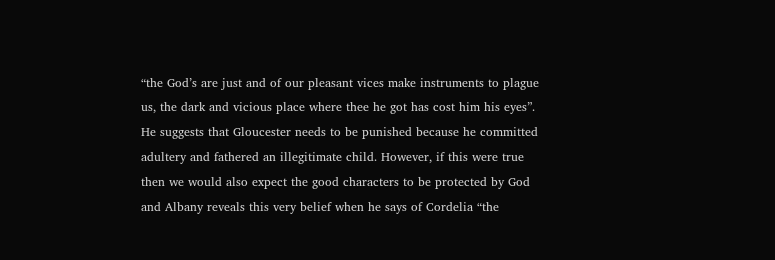“the God’s are just and of our pleasant vices make instruments to plague us, the dark and vicious place where thee he got has cost him his eyes”. He suggests that Gloucester needs to be punished because he committed adultery and fathered an illegitimate child. However, if this were true then we would also expect the good characters to be protected by God and Albany reveals this very belief when he says of Cordelia “the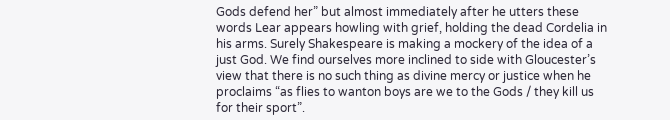Gods defend her” but almost immediately after he utters these words Lear appears howling with grief, holding the dead Cordelia in his arms. Surely Shakespeare is making a mockery of the idea of a just God. We find ourselves more inclined to side with Gloucester’s view that there is no such thing as divine mercy or justice when he proclaims “as flies to wanton boys are we to the Gods / they kill us for their sport”.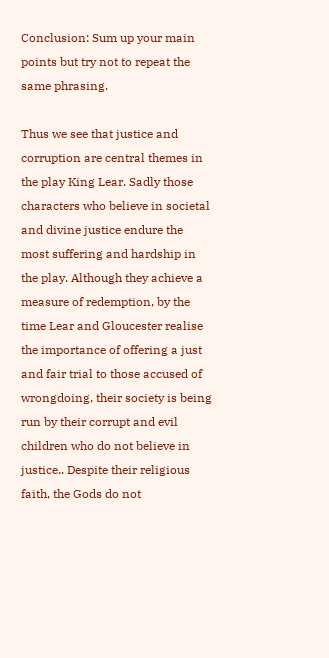Conclusion: Sum up your main points but try not to repeat the same phrasing.

Thus we see that justice and corruption are central themes in the play King Lear. Sadly those characters who believe in societal and divine justice endure the most suffering and hardship in the play. Although they achieve a measure of redemption, by the time Lear and Gloucester realise the importance of offering a just and fair trial to those accused of wrongdoing, their society is being run by their corrupt and evil children who do not believe in justice.. Despite their religious faith, the Gods do not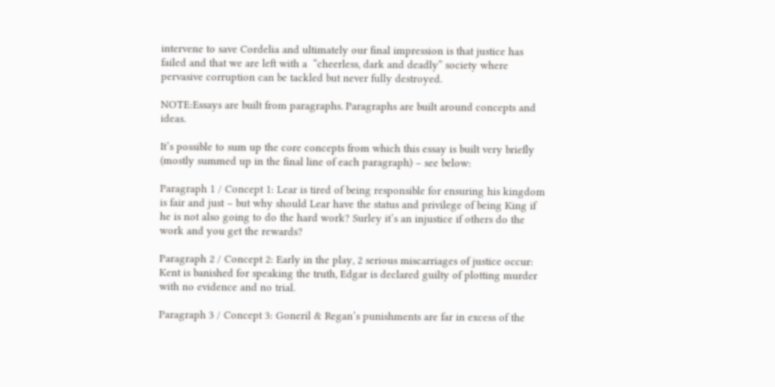intervene to save Cordelia and ultimately our final impression is that justice has failed and that we are left with a  “cheerless, dark and deadly” society where pervasive corruption can be tackled but never fully destroyed.

NOTE:Essays are built from paragraphs. Paragraphs are built around concepts and ideas.

It’s possible to sum up the core concepts from which this essay is built very briefly (mostly summed up in the final line of each paragraph) – see below:

Paragraph 1 / Concept 1: Lear is tired of being responsible for ensuring his kingdom is fair and just – but why should Lear have the status and privilege of being King if he is not also going to do the hard work? Surley it’s an injustice if others do the work and you get the rewards?

Paragraph 2 / Concept 2: Early in the play, 2 serious miscarriages of justice occur: Kent is banished for speaking the truth, Edgar is declared guilty of plotting murder with no evidence and no trial.

Paragraph 3 / Concept 3: Goneril & Regan’s punishments are far in excess of the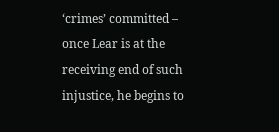‘crimes’ committed – once Lear is at the receiving end of such injustice, he begins to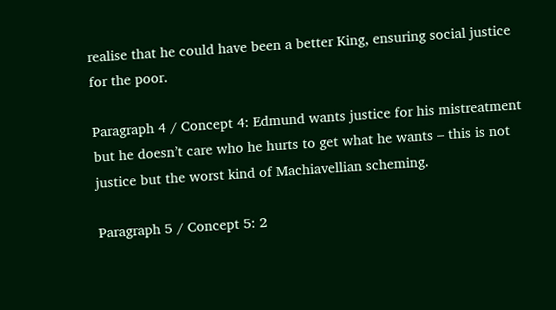realise that he could have been a better King, ensuring social justice for the poor.

Paragraph 4 / Concept 4: Edmund wants justice for his mistreatment but he doesn’t care who he hurts to get what he wants – this is not justice but the worst kind of Machiavellian scheming.

Paragraph 5 / Concept 5: 2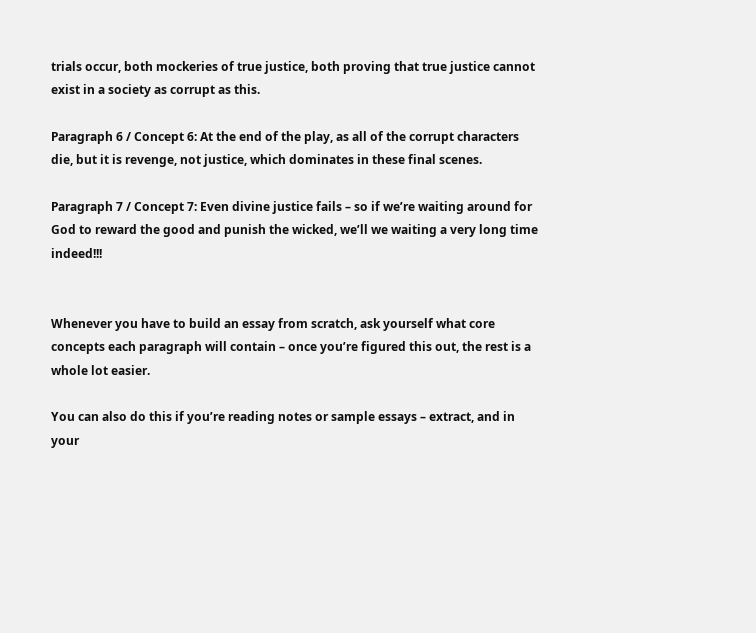trials occur, both mockeries of true justice, both proving that true justice cannot exist in a society as corrupt as this.

Paragraph 6 / Concept 6: At the end of the play, as all of the corrupt characters die, but it is revenge, not justice, which dominates in these final scenes.

Paragraph 7 / Concept 7: Even divine justice fails – so if we’re waiting around for God to reward the good and punish the wicked, we’ll we waiting a very long time indeed!!!


Whenever you have to build an essay from scratch, ask yourself what core concepts each paragraph will contain – once you’re figured this out, the rest is a whole lot easier.

You can also do this if you’re reading notes or sample essays – extract, and in your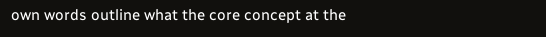own words outline what the core concept at the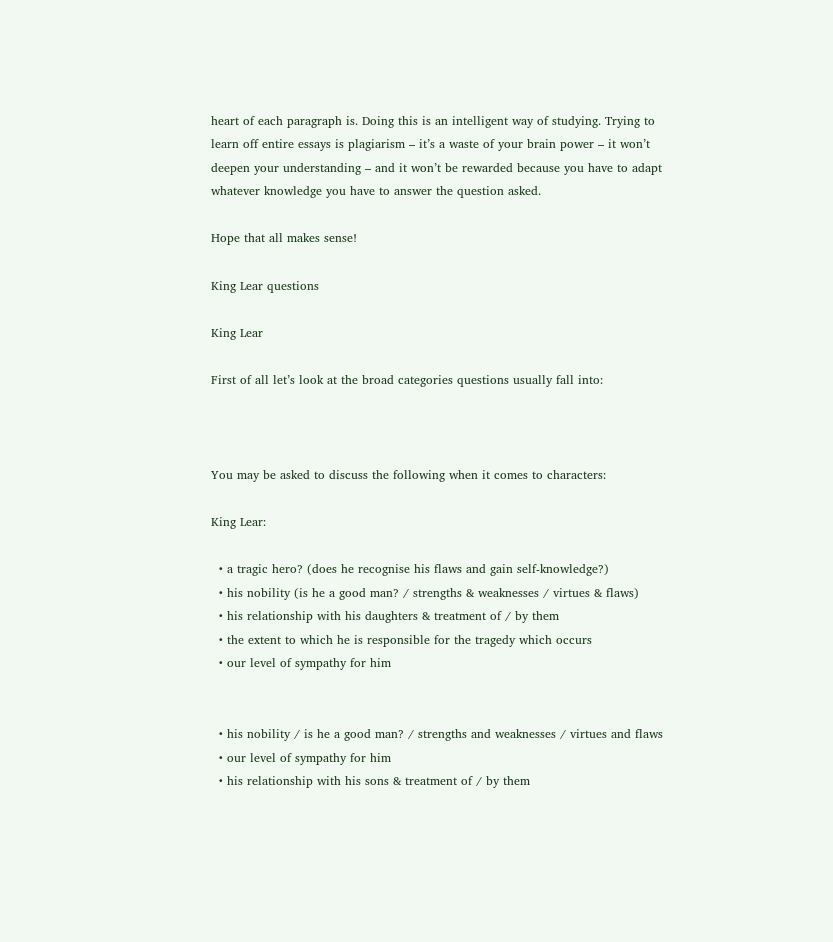heart of each paragraph is. Doing this is an intelligent way of studying. Trying to learn off entire essays is plagiarism – it’s a waste of your brain power – it won’t deepen your understanding – and it won’t be rewarded because you have to adapt whatever knowledge you have to answer the question asked.

Hope that all makes sense!

King Lear questions

King Lear

First of all let’s look at the broad categories questions usually fall into:



You may be asked to discuss the following when it comes to characters:

King Lear:

  • a tragic hero? (does he recognise his flaws and gain self-knowledge?)
  • his nobility (is he a good man? / strengths & weaknesses / virtues & flaws)
  • his relationship with his daughters & treatment of / by them
  • the extent to which he is responsible for the tragedy which occurs
  • our level of sympathy for him


  • his nobility / is he a good man? / strengths and weaknesses / virtues and flaws
  • our level of sympathy for him
  • his relationship with his sons & treatment of / by them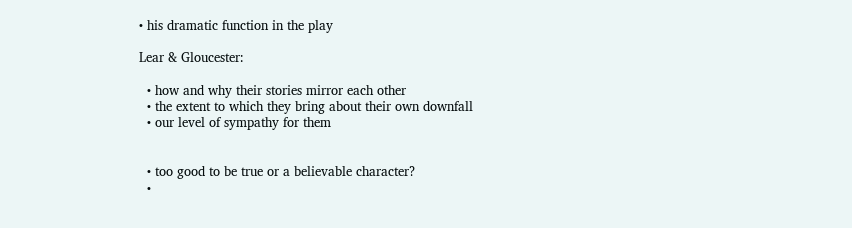• his dramatic function in the play

Lear & Gloucester:

  • how and why their stories mirror each other
  • the extent to which they bring about their own downfall
  • our level of sympathy for them


  • too good to be true or a believable character?
  •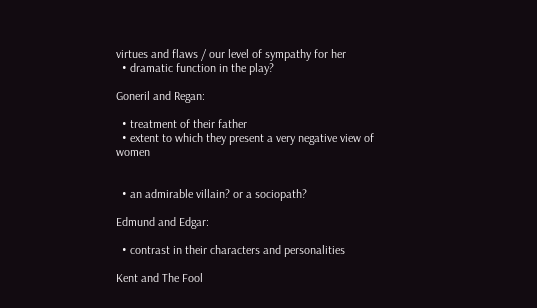virtues and flaws / our level of sympathy for her
  • dramatic function in the play?

Goneril and Regan:

  • treatment of their father
  • extent to which they present a very negative view of women


  • an admirable villain? or a sociopath?

Edmund and Edgar:

  • contrast in their characters and personalities

Kent and The Fool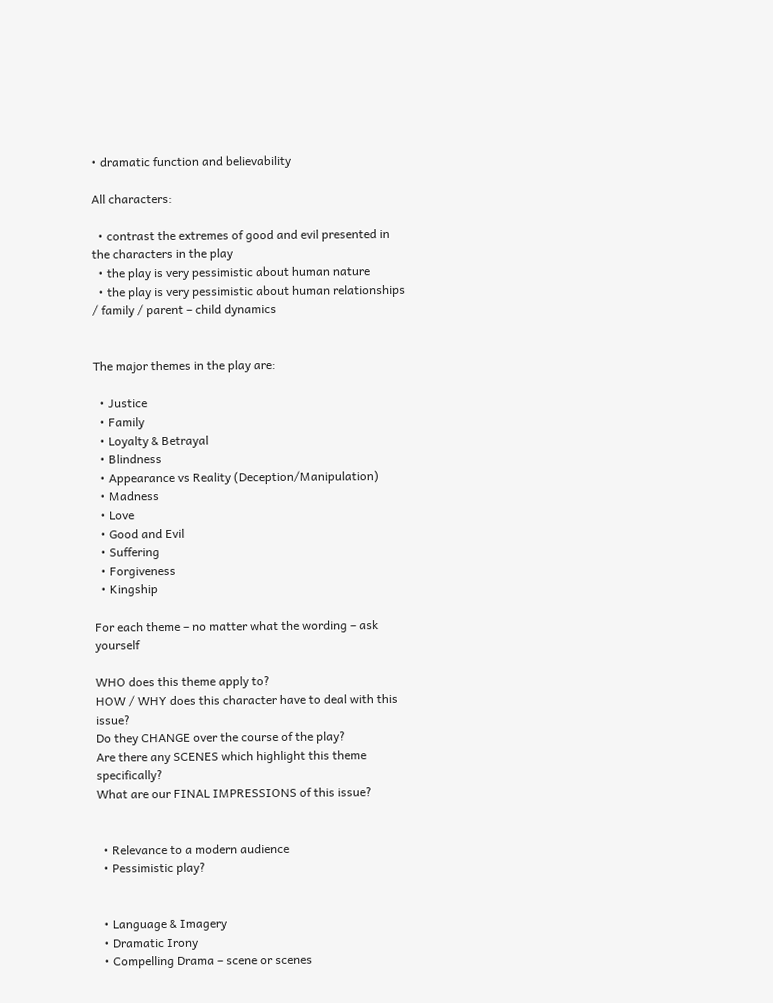• dramatic function and believability

All characters:

  • contrast the extremes of good and evil presented in the characters in the play
  • the play is very pessimistic about human nature
  • the play is very pessimistic about human relationships / family / parent – child dynamics


The major themes in the play are:

  • Justice
  • Family
  • Loyalty & Betrayal
  • Blindness
  • Appearance vs Reality (Deception/Manipulation)
  • Madness
  • Love
  • Good and Evil
  • Suffering
  • Forgiveness
  • Kingship

For each theme – no matter what the wording – ask yourself

WHO does this theme apply to?
HOW / WHY does this character have to deal with this issue?
Do they CHANGE over the course of the play?
Are there any SCENES which highlight this theme specifically?
What are our FINAL IMPRESSIONS of this issue?


  • Relevance to a modern audience
  • Pessimistic play?


  • Language & Imagery
  • Dramatic Irony
  • Compelling Drama – scene or scenes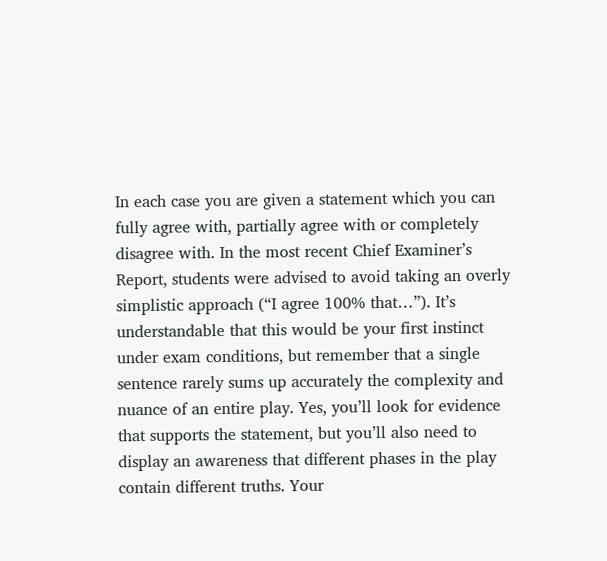In each case you are given a statement which you can fully agree with, partially agree with or completely disagree with. In the most recent Chief Examiner’s Report, students were advised to avoid taking an overly simplistic approach (“I agree 100% that…”). It’s understandable that this would be your first instinct under exam conditions, but remember that a single sentence rarely sums up accurately the complexity and nuance of an entire play. Yes, you’ll look for evidence that supports the statement, but you’ll also need to display an awareness that different phases in the play contain different truths. Your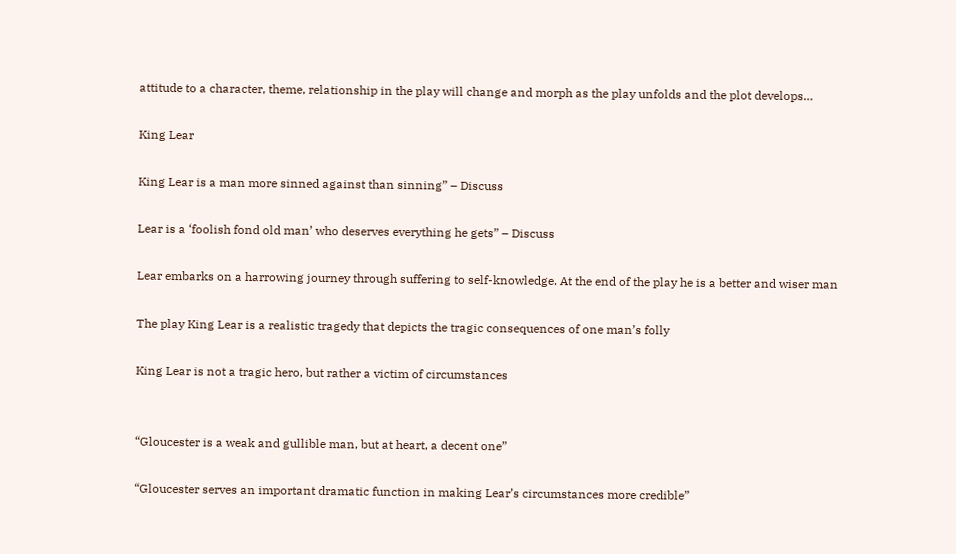attitude to a character, theme, relationship in the play will change and morph as the play unfolds and the plot develops…

King Lear

King Lear is a man more sinned against than sinning” – Discuss

Lear is a ‘foolish fond old man’ who deserves everything he gets” – Discuss

Lear embarks on a harrowing journey through suffering to self-knowledge. At the end of the play he is a better and wiser man

The play King Lear is a realistic tragedy that depicts the tragic consequences of one man’s folly

King Lear is not a tragic hero, but rather a victim of circumstances


“Gloucester is a weak and gullible man, but at heart, a decent one”

“Gloucester serves an important dramatic function in making Lear’s circumstances more credible”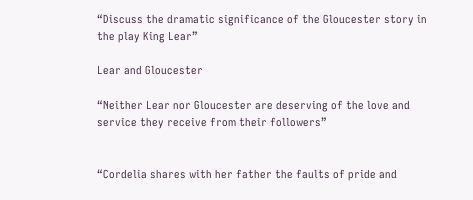“Discuss the dramatic significance of the Gloucester story in the play King Lear”

Lear and Gloucester

“Neither Lear nor Gloucester are deserving of the love and service they receive from their followers”


“Cordelia shares with her father the faults of pride and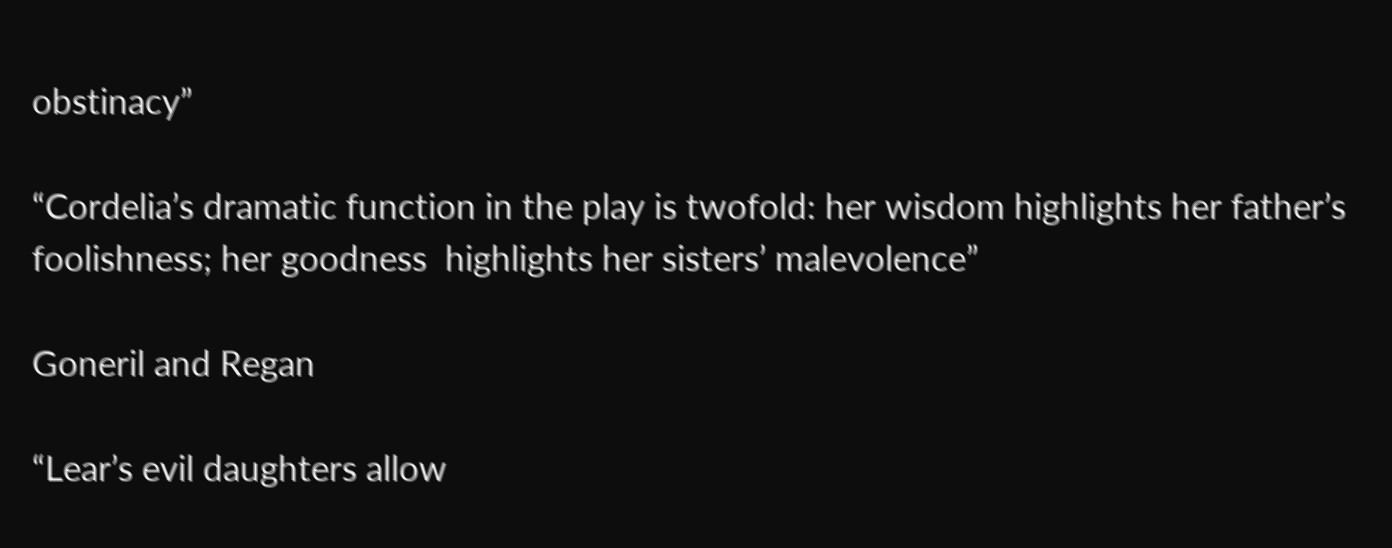obstinacy”

“Cordelia’s dramatic function in the play is twofold: her wisdom highlights her father’s foolishness; her goodness  highlights her sisters’ malevolence”

Goneril and Regan

“Lear’s evil daughters allow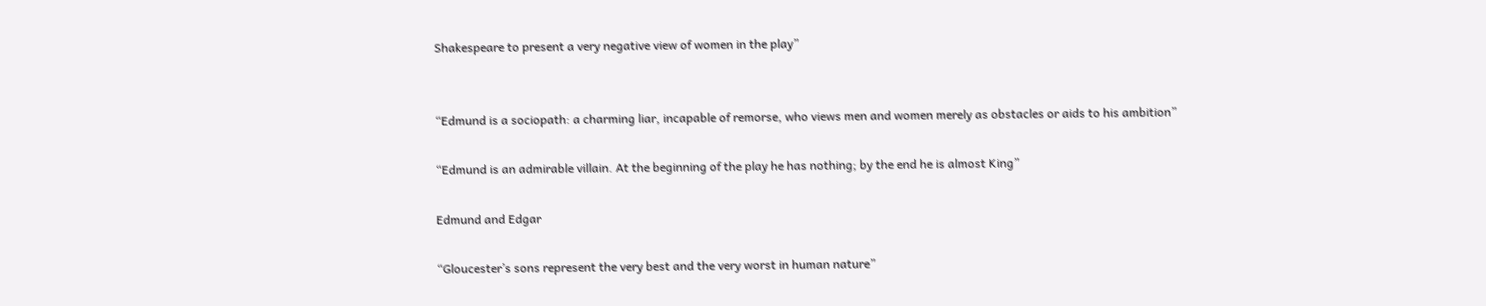Shakespeare to present a very negative view of women in the play”


“Edmund is a sociopath: a charming liar, incapable of remorse, who views men and women merely as obstacles or aids to his ambition”

“Edmund is an admirable villain. At the beginning of the play he has nothing; by the end he is almost King”

Edmund and Edgar

“Gloucester’s sons represent the very best and the very worst in human nature”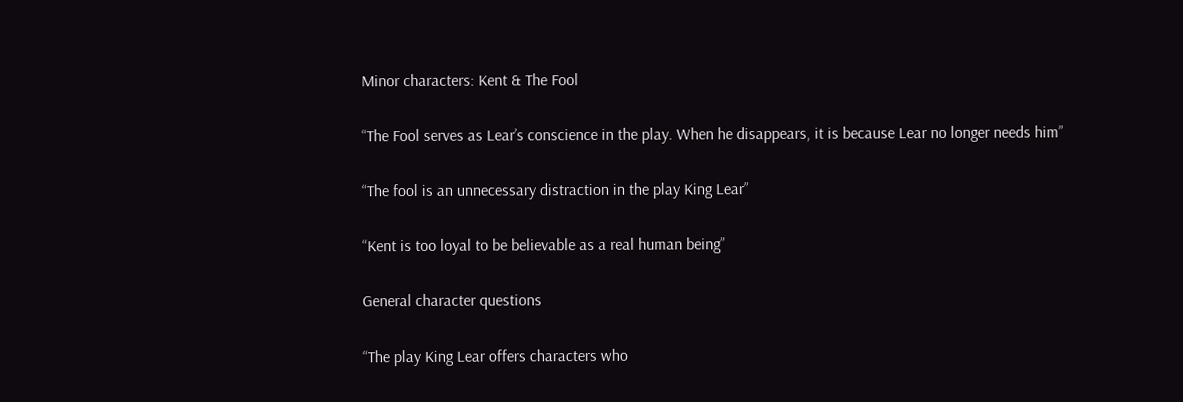Minor characters: Kent & The Fool

“The Fool serves as Lear’s conscience in the play. When he disappears, it is because Lear no longer needs him”

“The fool is an unnecessary distraction in the play King Lear”

“Kent is too loyal to be believable as a real human being”

General character questions

“The play King Lear offers characters who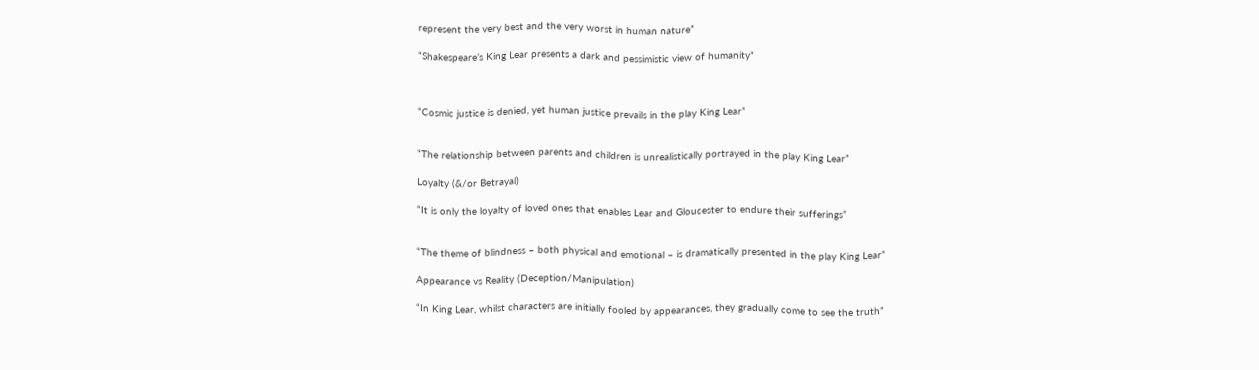represent the very best and the very worst in human nature”

“Shakespeare’s King Lear presents a dark and pessimistic view of humanity”



“Cosmic justice is denied, yet human justice prevails in the play King Lear”


“The relationship between parents and children is unrealistically portrayed in the play King Lear”

Loyalty (&/or Betrayal)

“It is only the loyalty of loved ones that enables Lear and Gloucester to endure their sufferings”


“The theme of blindness – both physical and emotional – is dramatically presented in the play King Lear”

Appearance vs Reality (Deception/Manipulation)

“In King Lear, whilst characters are initially fooled by appearances, they gradually come to see the truth”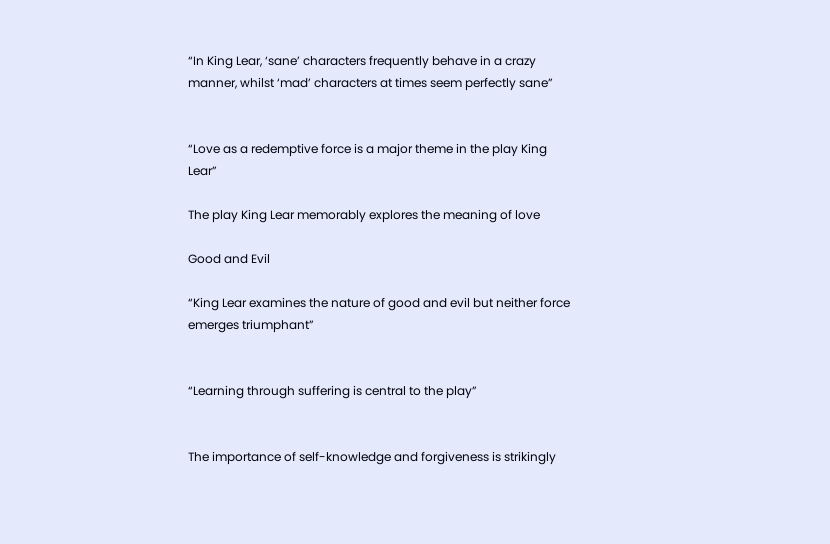“In King Lear, ‘sane’ characters frequently behave in a crazy manner, whilst ‘mad’ characters at times seem perfectly sane”


“Love as a redemptive force is a major theme in the play King Lear”

The play King Lear memorably explores the meaning of love

Good and Evil

“King Lear examines the nature of good and evil but neither force emerges triumphant”


“Learning through suffering is central to the play”


The importance of self-knowledge and forgiveness is strikingly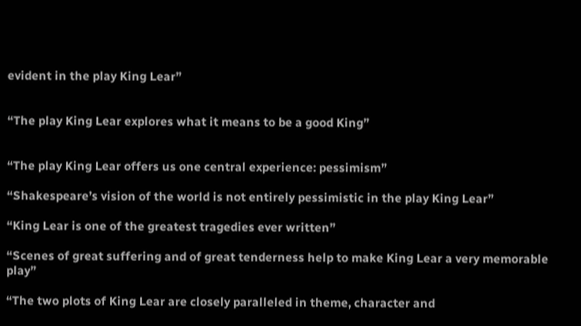evident in the play King Lear”


“The play King Lear explores what it means to be a good King”


“The play King Lear offers us one central experience: pessimism”

“Shakespeare’s vision of the world is not entirely pessimistic in the play King Lear”

“King Lear is one of the greatest tragedies ever written”

“Scenes of great suffering and of great tenderness help to make King Lear a very memorable play”

“The two plots of King Lear are closely paralleled in theme, character and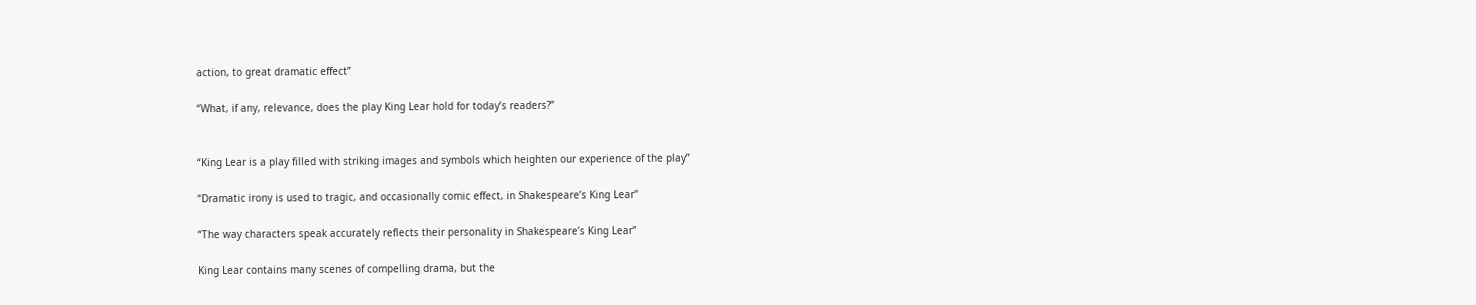action, to great dramatic effect”

“What, if any, relevance, does the play King Lear hold for today’s readers?”


“King Lear is a play filled with striking images and symbols which heighten our experience of the play”

“Dramatic irony is used to tragic, and occasionally comic effect, in Shakespeare’s King Lear”

“The way characters speak accurately reflects their personality in Shakespeare’s King Lear”

King Lear contains many scenes of compelling drama, but the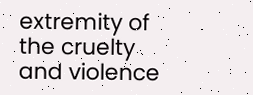extremity of the cruelty and violence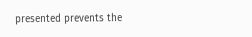presented prevents the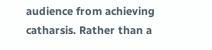audience from achieving catharsis. Rather than a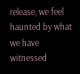release, we feel haunted by what we have witnessed